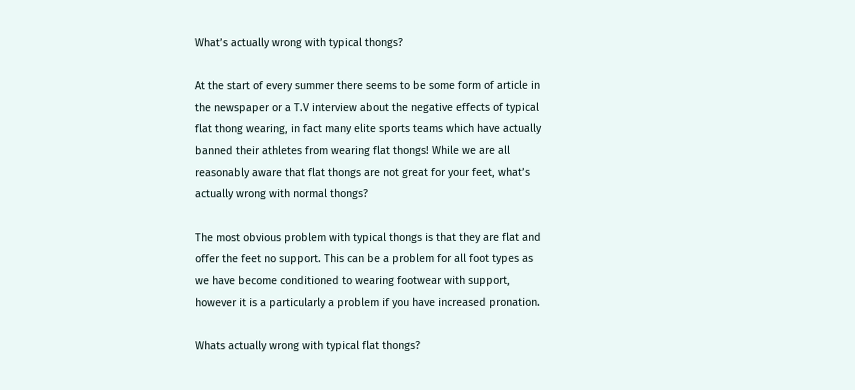What’s actually wrong with typical thongs?

At the start of every summer there seems to be some form of article in the newspaper or a T.V interview about the negative effects of typical flat thong wearing, in fact many elite sports teams which have actually banned their athletes from wearing flat thongs! While we are all reasonably aware that flat thongs are not great for your feet, what’s actually wrong with normal thongs?

The most obvious problem with typical thongs is that they are flat and offer the feet no support. This can be a problem for all foot types as we have become conditioned to wearing footwear with support, however it is a particularly a problem if you have increased pronation.

Whats actually wrong with typical flat thongs?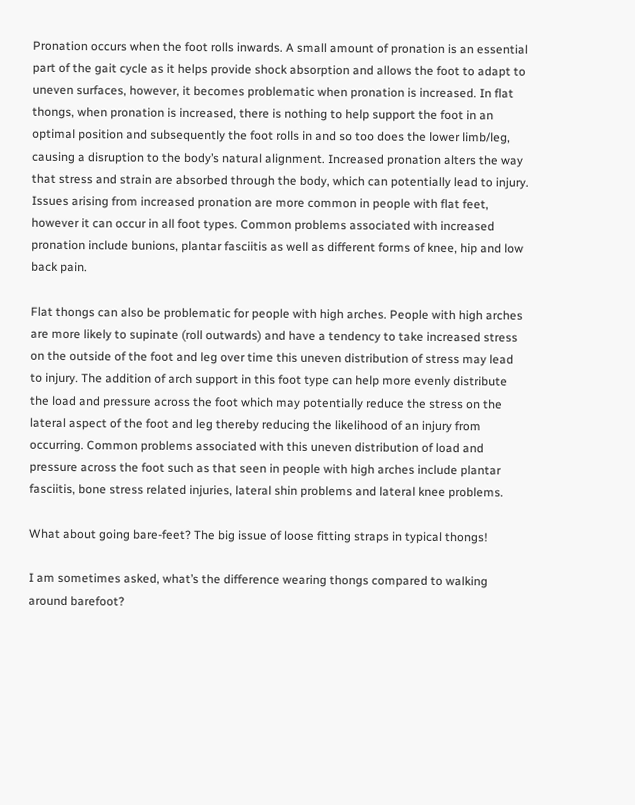Pronation occurs when the foot rolls inwards. A small amount of pronation is an essential part of the gait cycle as it helps provide shock absorption and allows the foot to adapt to uneven surfaces, however, it becomes problematic when pronation is increased. In flat thongs, when pronation is increased, there is nothing to help support the foot in an optimal position and subsequently the foot rolls in and so too does the lower limb/leg, causing a disruption to the body’s natural alignment. Increased pronation alters the way that stress and strain are absorbed through the body, which can potentially lead to injury. Issues arising from increased pronation are more common in people with flat feet, however it can occur in all foot types. Common problems associated with increased pronation include bunions, plantar fasciitis as well as different forms of knee, hip and low back pain.

Flat thongs can also be problematic for people with high arches. People with high arches are more likely to supinate (roll outwards) and have a tendency to take increased stress on the outside of the foot and leg over time this uneven distribution of stress may lead to injury. The addition of arch support in this foot type can help more evenly distribute the load and pressure across the foot which may potentially reduce the stress on the lateral aspect of the foot and leg thereby reducing the likelihood of an injury from occurring. Common problems associated with this uneven distribution of load and pressure across the foot such as that seen in people with high arches include plantar fasciitis, bone stress related injuries, lateral shin problems and lateral knee problems.

What about going bare-feet? The big issue of loose fitting straps in typical thongs!

I am sometimes asked, what’s the difference wearing thongs compared to walking around barefoot?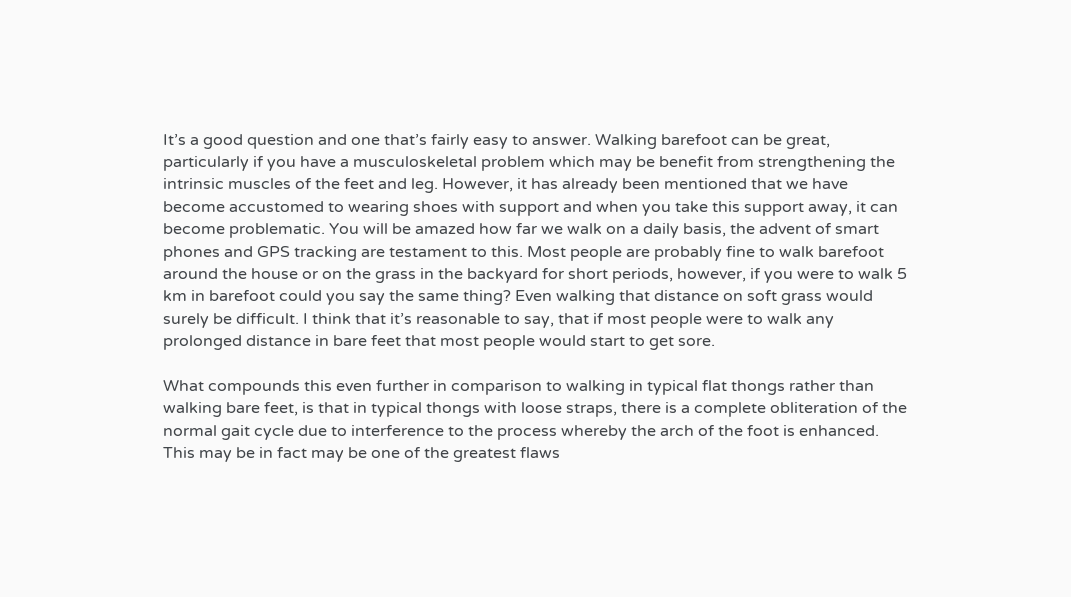It’s a good question and one that’s fairly easy to answer. Walking barefoot can be great, particularly if you have a musculoskeletal problem which may be benefit from strengthening the intrinsic muscles of the feet and leg. However, it has already been mentioned that we have become accustomed to wearing shoes with support and when you take this support away, it can become problematic. You will be amazed how far we walk on a daily basis, the advent of smart phones and GPS tracking are testament to this. Most people are probably fine to walk barefoot around the house or on the grass in the backyard for short periods, however, if you were to walk 5 km in barefoot could you say the same thing? Even walking that distance on soft grass would surely be difficult. I think that it’s reasonable to say, that if most people were to walk any prolonged distance in bare feet that most people would start to get sore.

What compounds this even further in comparison to walking in typical flat thongs rather than walking bare feet, is that in typical thongs with loose straps, there is a complete obliteration of the normal gait cycle due to interference to the process whereby the arch of the foot is enhanced. This may be in fact may be one of the greatest flaws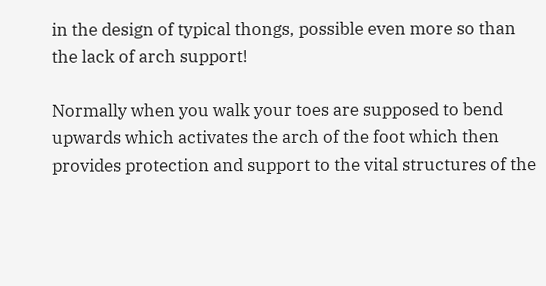in the design of typical thongs, possible even more so than the lack of arch support!

Normally when you walk your toes are supposed to bend upwards which activates the arch of the foot which then provides protection and support to the vital structures of the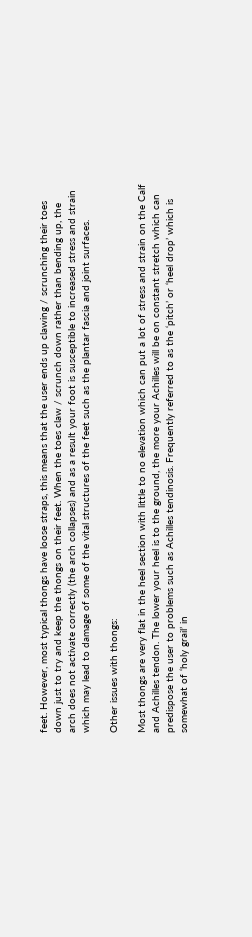feet. However, most typical thongs have loose straps, this means that the user ends up clawing / scrunching their toes down just to try and keep the thongs on their feet. When the toes claw / scrunch down rather than bending up, the arch does not activate correctly (the arch collapses) and as a result your foot is susceptible to increased stress and strain which may lead to damage of some of the vital structures of the feet such as the plantar fascia and joint surfaces.

Other issues with thongs:

Most thongs are very flat in the heel section with little to no elevation which can put a lot of stress and strain on the Calf and Achilles tendon. The lower your heel is to the ground, the more your Achilles will be on constant stretch which can predispose the user to problems such as Achilles tendinosis. Frequently referred to as the ‘pitch’ or ‘heel drop’ which is somewhat of ‘holy grail’ in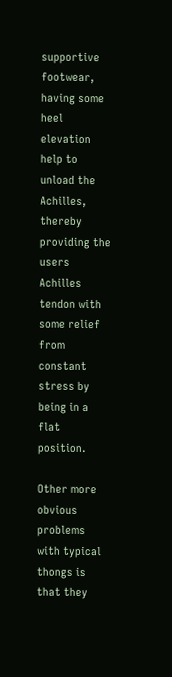supportive footwear, having some heel elevation help to unload the Achilles, thereby providing the users Achilles tendon with some relief from constant stress by being in a flat position.

Other more obvious problems with typical thongs is that they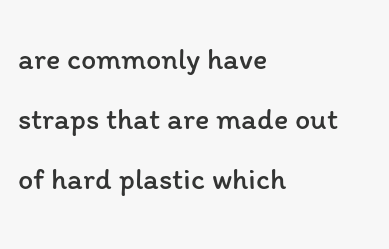are commonly have straps that are made out of hard plastic which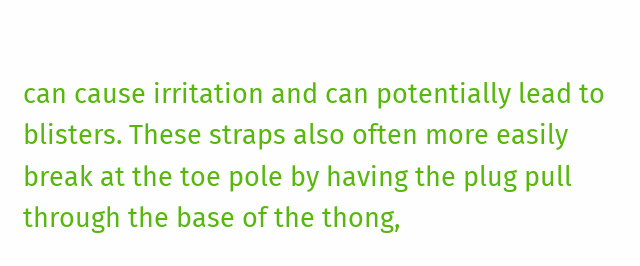can cause irritation and can potentially lead to blisters. These straps also often more easily break at the toe pole by having the plug pull through the base of the thong,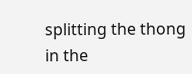splitting the thong in the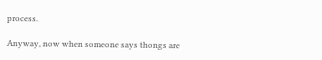process.

Anyway, now when someone says thongs are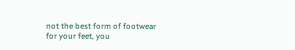not the best form of footwear for your feet, you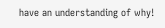have an understanding of why!